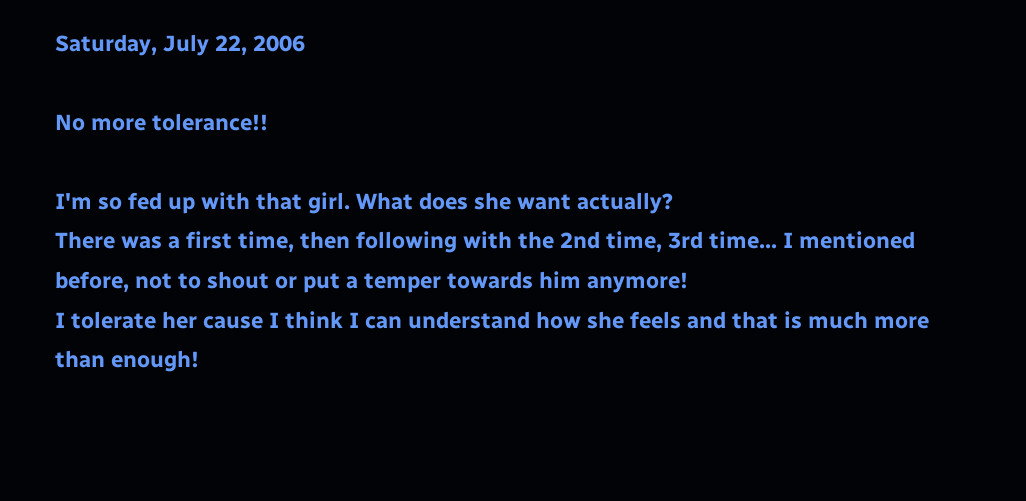Saturday, July 22, 2006

No more tolerance!!

I'm so fed up with that girl. What does she want actually?
There was a first time, then following with the 2nd time, 3rd time... I mentioned before, not to shout or put a temper towards him anymore!
I tolerate her cause I think I can understand how she feels and that is much more than enough!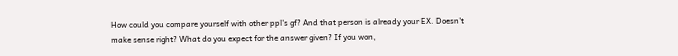How could you compare yourself with other ppl's gf? And that person is already your EX. Doesn't make sense right? What do you expect for the answer given? If you won,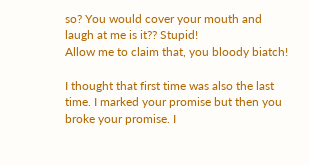so? You would cover your mouth and laugh at me is it?? Stupid!
Allow me to claim that, you bloody biatch!

I thought that first time was also the last time. I marked your promise but then you broke your promise. I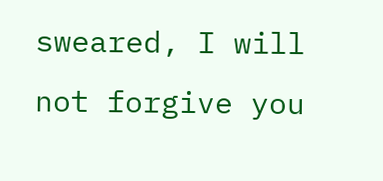sweared, I will not forgive you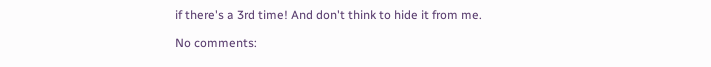if there's a 3rd time! And don't think to hide it from me.

No comments: